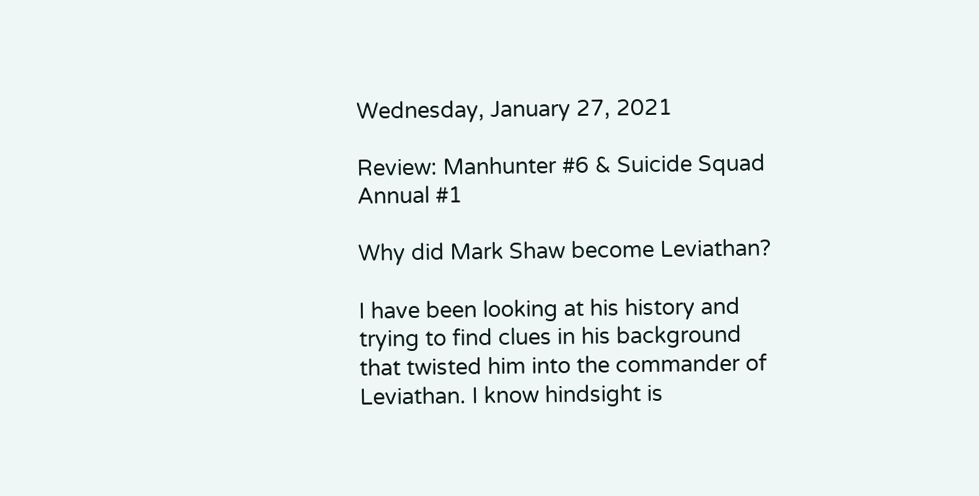Wednesday, January 27, 2021

Review: Manhunter #6 & Suicide Squad Annual #1

Why did Mark Shaw become Leviathan?

I have been looking at his history and trying to find clues in his background that twisted him into the commander of Leviathan. I know hindsight is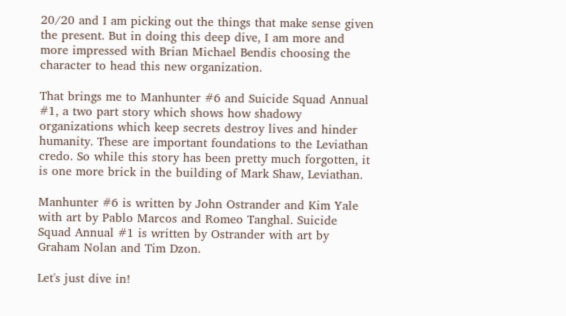20/20 and I am picking out the things that make sense given the present. But in doing this deep dive, I am more and more impressed with Brian Michael Bendis choosing the character to head this new organization.

That brings me to Manhunter #6 and Suicide Squad Annual #1, a two part story which shows how shadowy organizations which keep secrets destroy lives and hinder humanity. These are important foundations to the Leviathan credo. So while this story has been pretty much forgotten, it is one more brick in the building of Mark Shaw, Leviathan.

Manhunter #6 is written by John Ostrander and Kim Yale with art by Pablo Marcos and Romeo Tanghal. Suicide Squad Annual #1 is written by Ostrander with art by Graham Nolan and Tim Dzon.

Let's just dive in!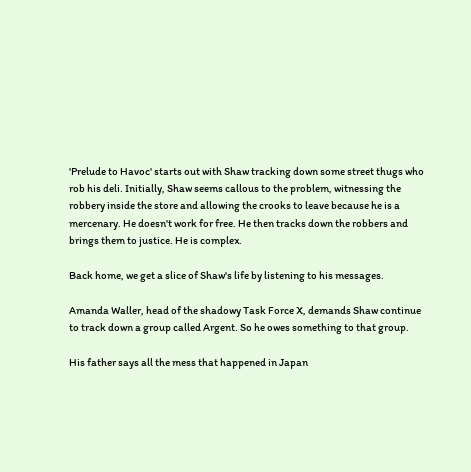'Prelude to Havoc' starts out with Shaw tracking down some street thugs who rob his deli. Initially, Shaw seems callous to the problem, witnessing the robbery inside the store and allowing the crooks to leave because he is a mercenary. He doesn't work for free. He then tracks down the robbers and brings them to justice. He is complex.

Back home, we get a slice of Shaw's life by listening to his messages.

Amanda Waller, head of the shadowy Task Force X, demands Shaw continue to track down a group called Argent. So he owes something to that group.

His father says all the mess that happened in Japan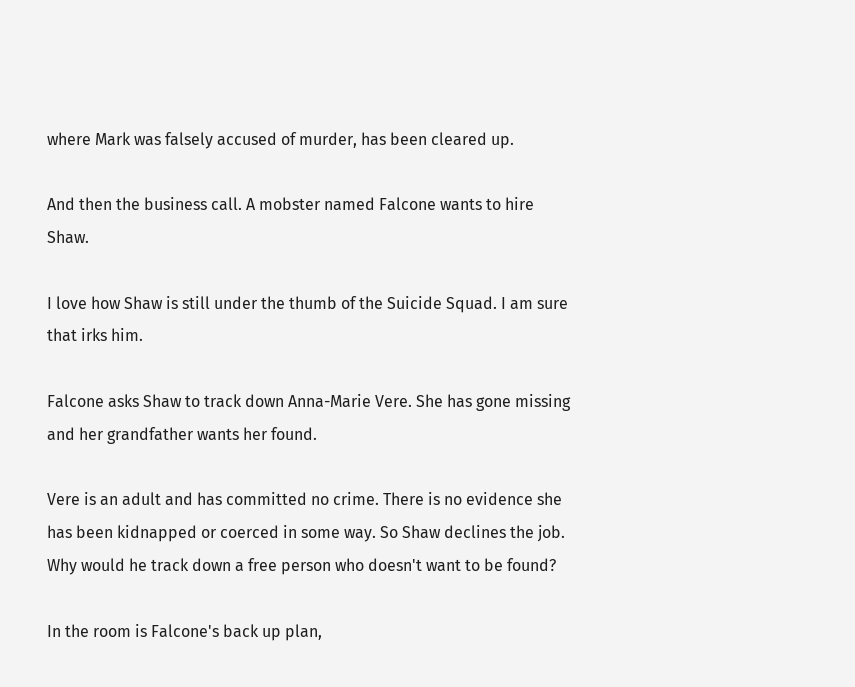where Mark was falsely accused of murder, has been cleared up.

And then the business call. A mobster named Falcone wants to hire Shaw.

I love how Shaw is still under the thumb of the Suicide Squad. I am sure that irks him.

Falcone asks Shaw to track down Anna-Marie Vere. She has gone missing and her grandfather wants her found.

Vere is an adult and has committed no crime. There is no evidence she has been kidnapped or coerced in some way. So Shaw declines the job. Why would he track down a free person who doesn't want to be found?

In the room is Falcone's back up plan,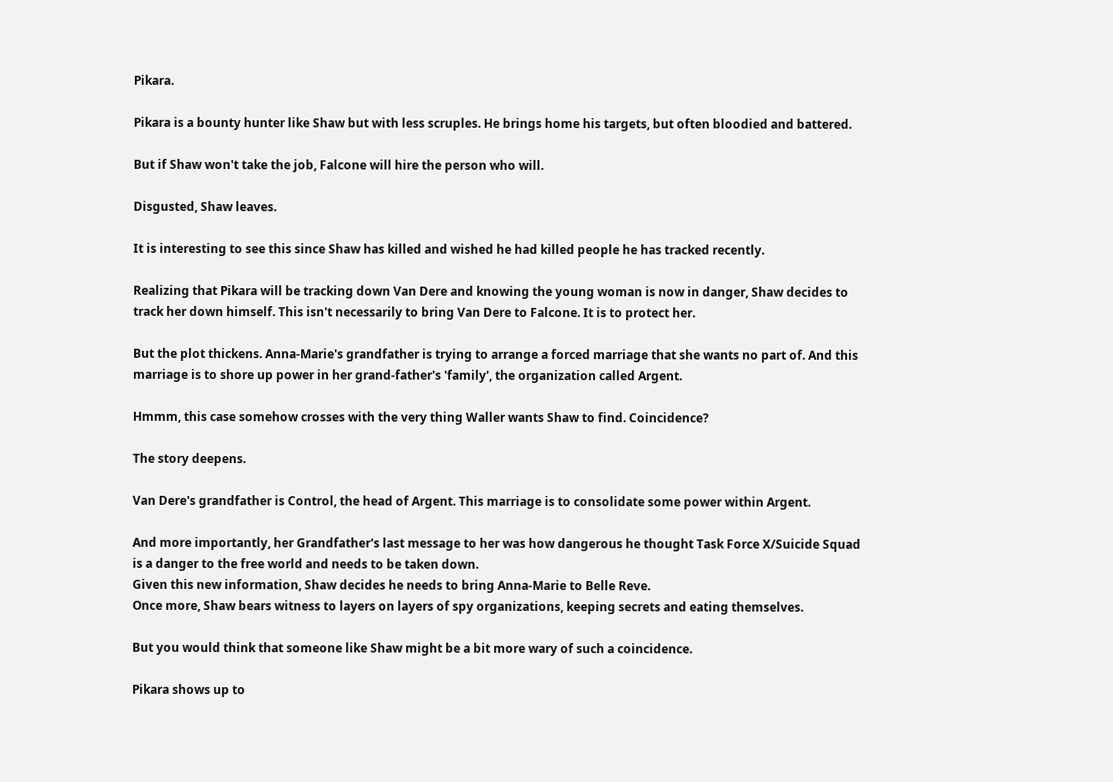Pikara.

Pikara is a bounty hunter like Shaw but with less scruples. He brings home his targets, but often bloodied and battered.

But if Shaw won't take the job, Falcone will hire the person who will.

Disgusted, Shaw leaves.

It is interesting to see this since Shaw has killed and wished he had killed people he has tracked recently.

Realizing that Pikara will be tracking down Van Dere and knowing the young woman is now in danger, Shaw decides to track her down himself. This isn't necessarily to bring Van Dere to Falcone. It is to protect her.

But the plot thickens. Anna-Marie's grandfather is trying to arrange a forced marriage that she wants no part of. And this marriage is to shore up power in her grand-father's 'family', the organization called Argent.

Hmmm, this case somehow crosses with the very thing Waller wants Shaw to find. Coincidence?

The story deepens.

Van Dere's grandfather is Control, the head of Argent. This marriage is to consolidate some power within Argent.

And more importantly, her Grandfather's last message to her was how dangerous he thought Task Force X/Suicide Squad is a danger to the free world and needs to be taken down.
Given this new information, Shaw decides he needs to bring Anna-Marie to Belle Reve.
Once more, Shaw bears witness to layers on layers of spy organizations, keeping secrets and eating themselves.

But you would think that someone like Shaw might be a bit more wary of such a coincidence.

Pikara shows up to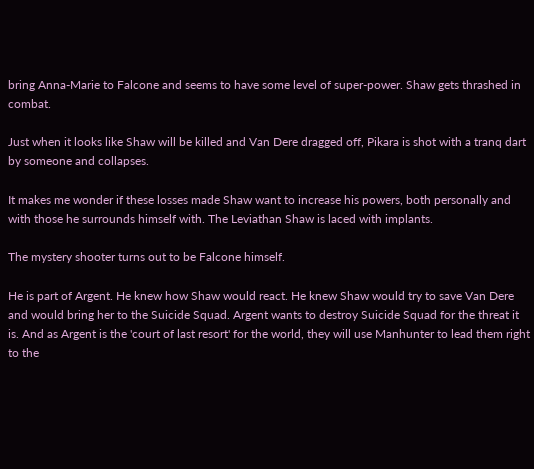bring Anna-Marie to Falcone and seems to have some level of super-power. Shaw gets thrashed in combat.

Just when it looks like Shaw will be killed and Van Dere dragged off, Pikara is shot with a tranq dart by someone and collapses.

It makes me wonder if these losses made Shaw want to increase his powers, both personally and with those he surrounds himself with. The Leviathan Shaw is laced with implants.

The mystery shooter turns out to be Falcone himself.

He is part of Argent. He knew how Shaw would react. He knew Shaw would try to save Van Dere and would bring her to the Suicide Squad. Argent wants to destroy Suicide Squad for the threat it is. And as Argent is the 'court of last resort' for the world, they will use Manhunter to lead them right to the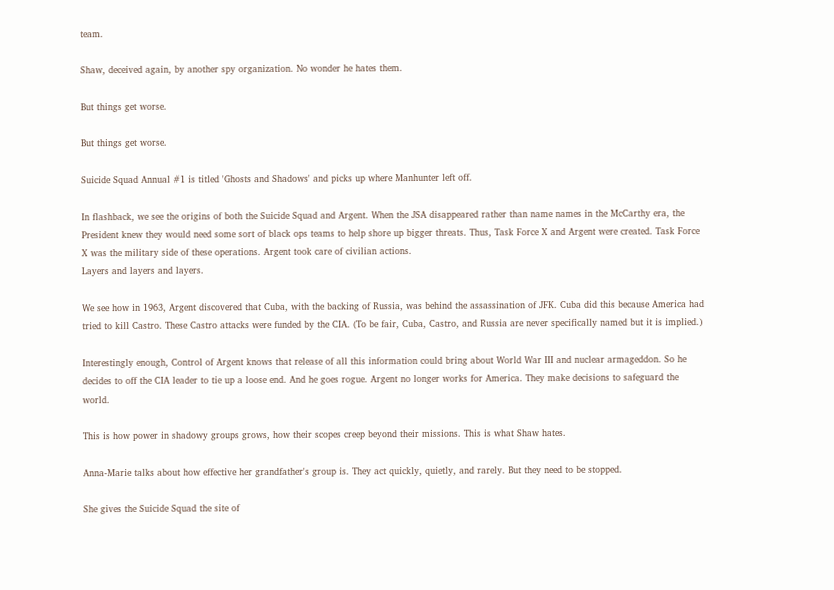team.

Shaw, deceived again, by another spy organization. No wonder he hates them.

But things get worse.

But things get worse.

Suicide Squad Annual #1 is titled 'Ghosts and Shadows' and picks up where Manhunter left off.

In flashback, we see the origins of both the Suicide Squad and Argent. When the JSA disappeared rather than name names in the McCarthy era, the President knew they would need some sort of black ops teams to help shore up bigger threats. Thus, Task Force X and Argent were created. Task Force X was the military side of these operations. Argent took care of civilian actions.
Layers and layers and layers.

We see how in 1963, Argent discovered that Cuba, with the backing of Russia, was behind the assassination of JFK. Cuba did this because America had tried to kill Castro. These Castro attacks were funded by the CIA. (To be fair, Cuba, Castro, and Russia are never specifically named but it is implied.)

Interestingly enough, Control of Argent knows that release of all this information could bring about World War III and nuclear armageddon. So he decides to off the CIA leader to tie up a loose end. And he goes rogue. Argent no longer works for America. They make decisions to safeguard the world.

This is how power in shadowy groups grows, how their scopes creep beyond their missions. This is what Shaw hates.

Anna-Marie talks about how effective her grandfather's group is. They act quickly, quietly, and rarely. But they need to be stopped.

She gives the Suicide Squad the site of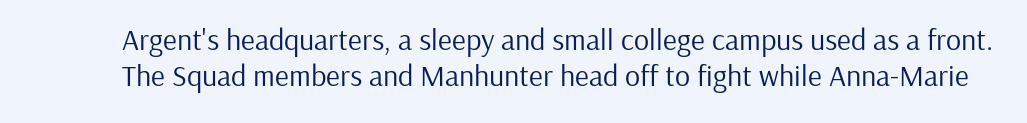Argent's headquarters, a sleepy and small college campus used as a front.
The Squad members and Manhunter head off to fight while Anna-Marie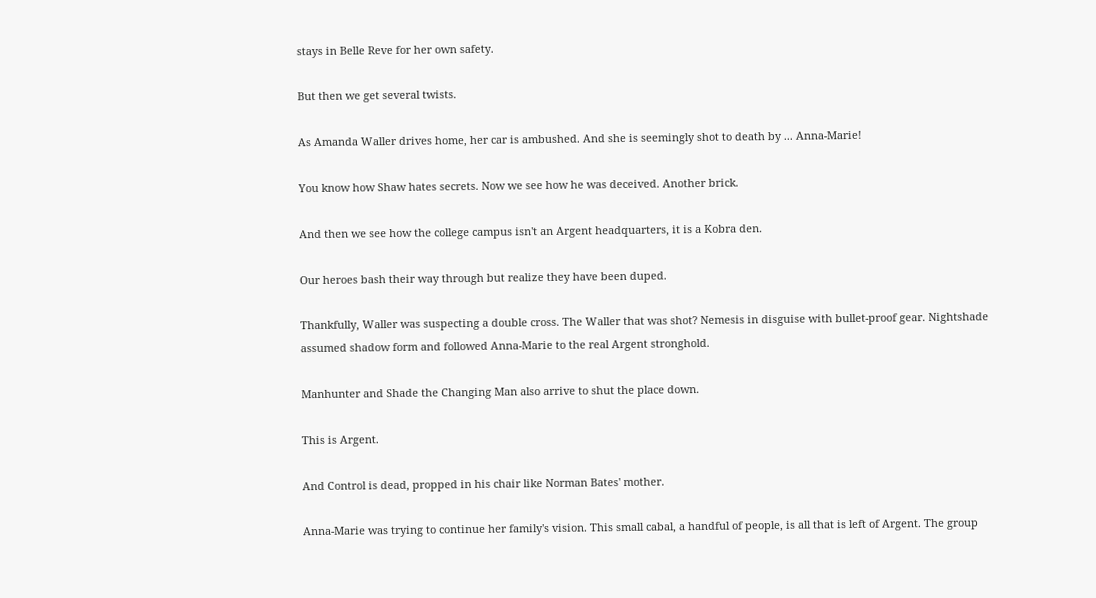stays in Belle Reve for her own safety.

But then we get several twists.

As Amanda Waller drives home, her car is ambushed. And she is seemingly shot to death by ... Anna-Marie!

You know how Shaw hates secrets. Now we see how he was deceived. Another brick.

And then we see how the college campus isn't an Argent headquarters, it is a Kobra den.

Our heroes bash their way through but realize they have been duped.

Thankfully, Waller was suspecting a double cross. The Waller that was shot? Nemesis in disguise with bullet-proof gear. Nightshade assumed shadow form and followed Anna-Marie to the real Argent stronghold.

Manhunter and Shade the Changing Man also arrive to shut the place down.

This is Argent.

And Control is dead, propped in his chair like Norman Bates' mother.

Anna-Marie was trying to continue her family's vision. This small cabal, a handful of people, is all that is left of Argent. The group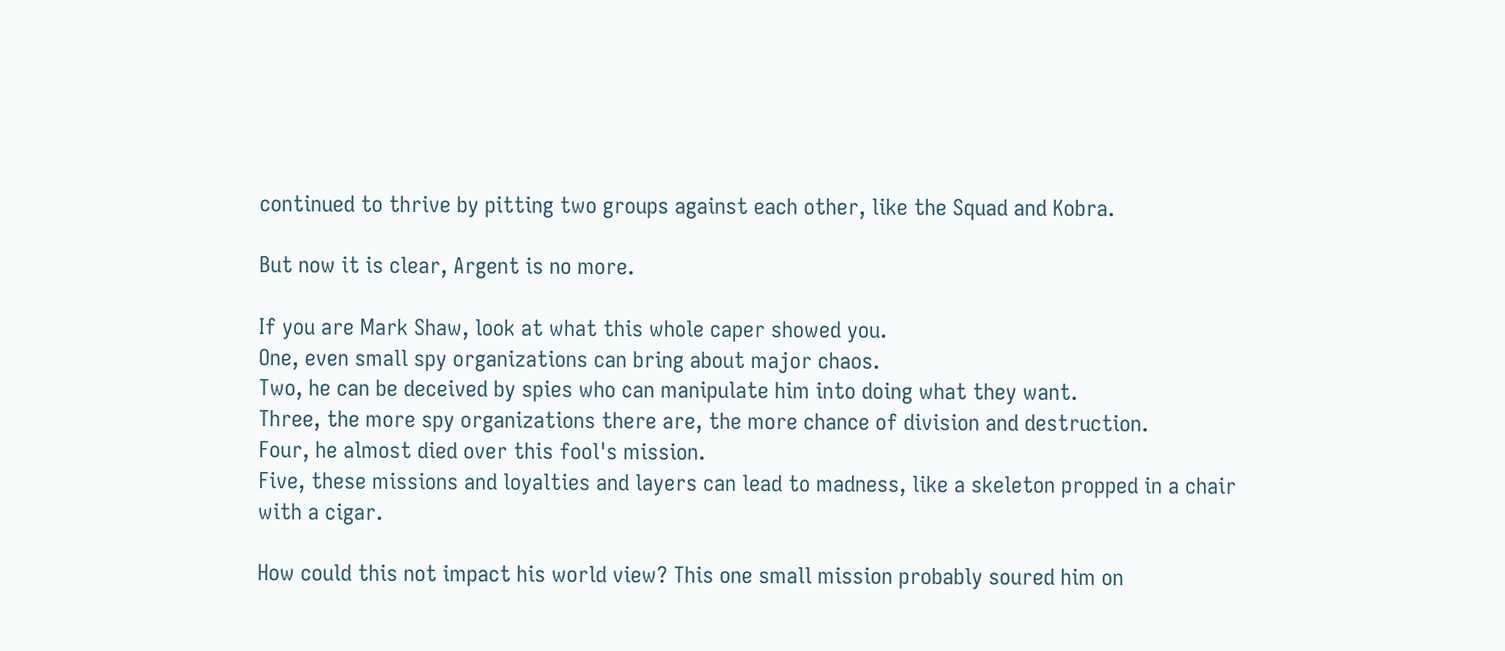continued to thrive by pitting two groups against each other, like the Squad and Kobra.

But now it is clear, Argent is no more.

If you are Mark Shaw, look at what this whole caper showed you.
One, even small spy organizations can bring about major chaos.
Two, he can be deceived by spies who can manipulate him into doing what they want.
Three, the more spy organizations there are, the more chance of division and destruction.
Four, he almost died over this fool's mission.
Five, these missions and loyalties and layers can lead to madness, like a skeleton propped in a chair with a cigar.

How could this not impact his world view? This one small mission probably soured him on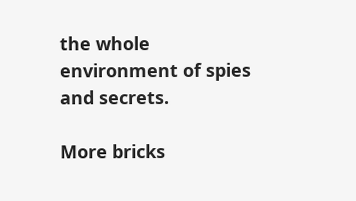the whole environment of spies and secrets.

More bricks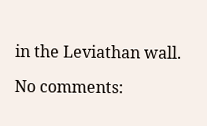in the Leviathan wall.

No comments: